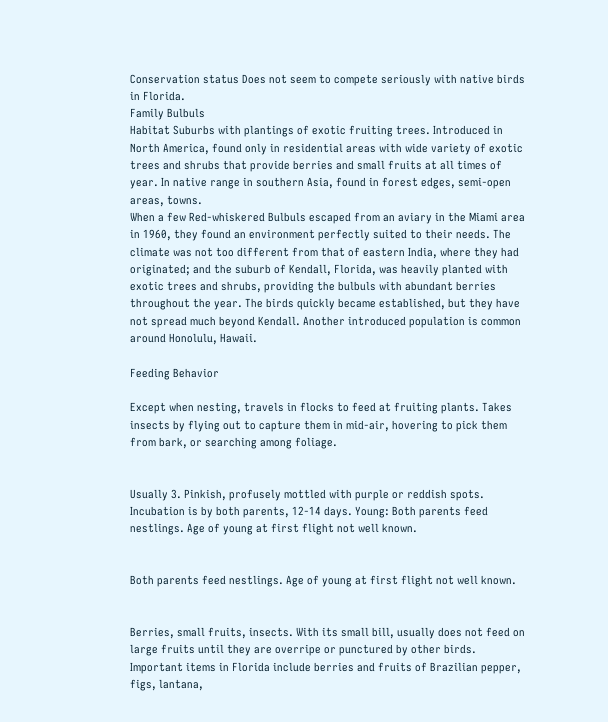Conservation status Does not seem to compete seriously with native birds in Florida.
Family Bulbuls
Habitat Suburbs with plantings of exotic fruiting trees. Introduced in North America, found only in residential areas with wide variety of exotic trees and shrubs that provide berries and small fruits at all times of year. In native range in southern Asia, found in forest edges, semi-open areas, towns.
When a few Red-whiskered Bulbuls escaped from an aviary in the Miami area in 1960, they found an environment perfectly suited to their needs. The climate was not too different from that of eastern India, where they had originated; and the suburb of Kendall, Florida, was heavily planted with exotic trees and shrubs, providing the bulbuls with abundant berries throughout the year. The birds quickly became established, but they have not spread much beyond Kendall. Another introduced population is common around Honolulu, Hawaii.

Feeding Behavior

Except when nesting, travels in flocks to feed at fruiting plants. Takes insects by flying out to capture them in mid-air, hovering to pick them from bark, or searching among foliage.


Usually 3. Pinkish, profusely mottled with purple or reddish spots. Incubation is by both parents, 12-14 days. Young: Both parents feed nestlings. Age of young at first flight not well known.


Both parents feed nestlings. Age of young at first flight not well known.


Berries, small fruits, insects. With its small bill, usually does not feed on large fruits until they are overripe or punctured by other birds. Important items in Florida include berries and fruits of Brazilian pepper, figs, lantana,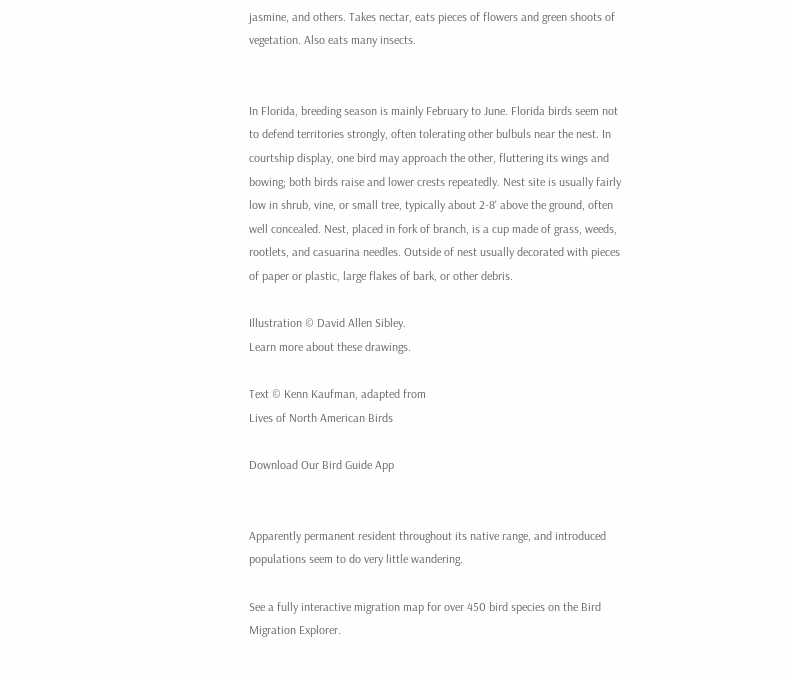jasmine, and others. Takes nectar, eats pieces of flowers and green shoots of vegetation. Also eats many insects.


In Florida, breeding season is mainly February to June. Florida birds seem not to defend territories strongly, often tolerating other bulbuls near the nest. In courtship display, one bird may approach the other, fluttering its wings and bowing; both birds raise and lower crests repeatedly. Nest site is usually fairly low in shrub, vine, or small tree, typically about 2-8' above the ground, often well concealed. Nest, placed in fork of branch, is a cup made of grass, weeds, rootlets, and casuarina needles. Outside of nest usually decorated with pieces of paper or plastic, large flakes of bark, or other debris.

Illustration © David Allen Sibley.
Learn more about these drawings.

Text © Kenn Kaufman, adapted from
Lives of North American Birds

Download Our Bird Guide App


Apparently permanent resident throughout its native range, and introduced populations seem to do very little wandering.

See a fully interactive migration map for over 450 bird species on the Bird Migration Explorer.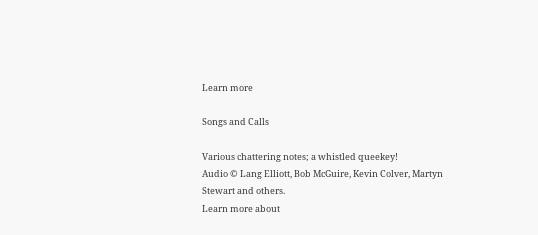Learn more

Songs and Calls

Various chattering notes; a whistled queekey!
Audio © Lang Elliott, Bob McGuire, Kevin Colver, Martyn Stewart and others.
Learn more about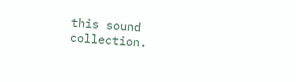this sound collection.